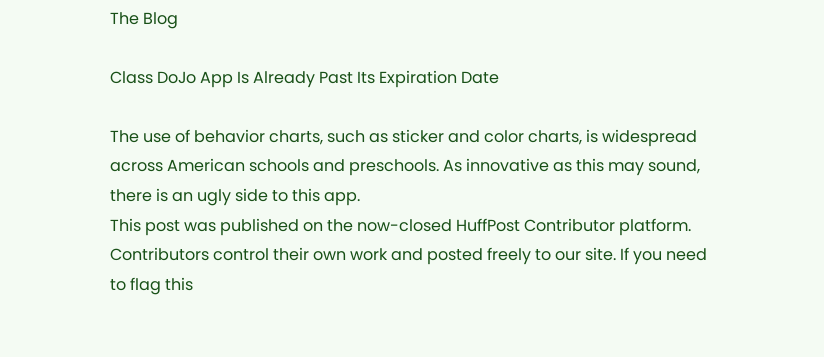The Blog

Class DoJo App Is Already Past Its Expiration Date

The use of behavior charts, such as sticker and color charts, is widespread across American schools and preschools. As innovative as this may sound, there is an ugly side to this app.
This post was published on the now-closed HuffPost Contributor platform. Contributors control their own work and posted freely to our site. If you need to flag this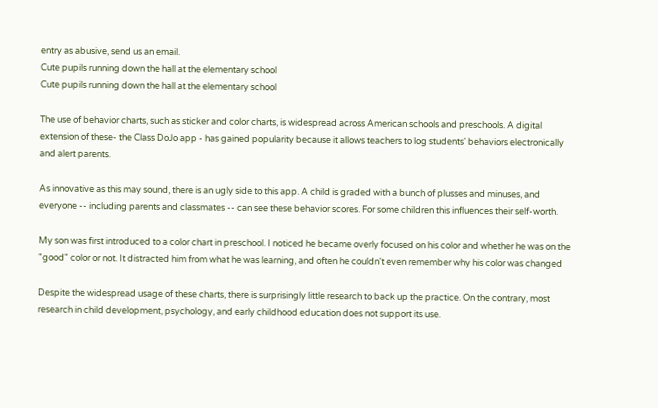entry as abusive, send us an email.
Cute pupils running down the hall at the elementary school
Cute pupils running down the hall at the elementary school

The use of behavior charts, such as sticker and color charts, is widespread across American schools and preschools. A digital extension of these- the Class DoJo app - has gained popularity because it allows teachers to log students' behaviors electronically and alert parents.

As innovative as this may sound, there is an ugly side to this app. A child is graded with a bunch of plusses and minuses, and everyone -- including parents and classmates -- can see these behavior scores. For some children this influences their self-worth.

My son was first introduced to a color chart in preschool. I noticed he became overly focused on his color and whether he was on the "good" color or not. It distracted him from what he was learning, and often he couldn't even remember why his color was changed

Despite the widespread usage of these charts, there is surprisingly little research to back up the practice. On the contrary, most research in child development, psychology, and early childhood education does not support its use.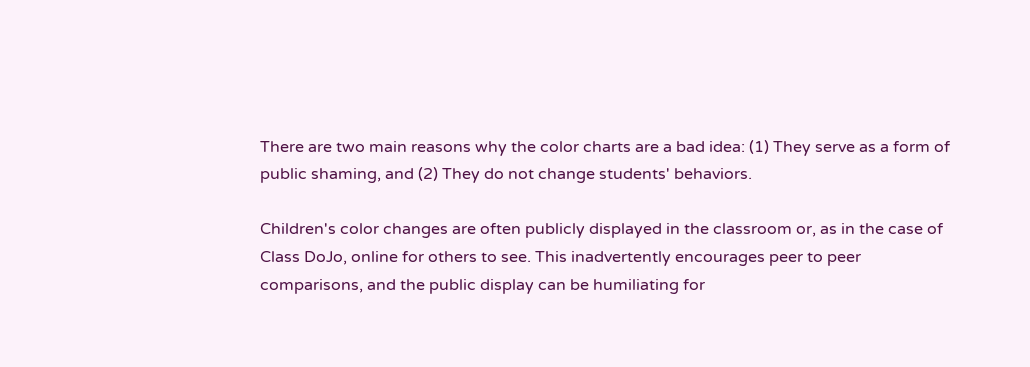There are two main reasons why the color charts are a bad idea: (1) They serve as a form of public shaming, and (2) They do not change students' behaviors.

Children's color changes are often publicly displayed in the classroom or, as in the case of Class DoJo, online for others to see. This inadvertently encourages peer to peer comparisons, and the public display can be humiliating for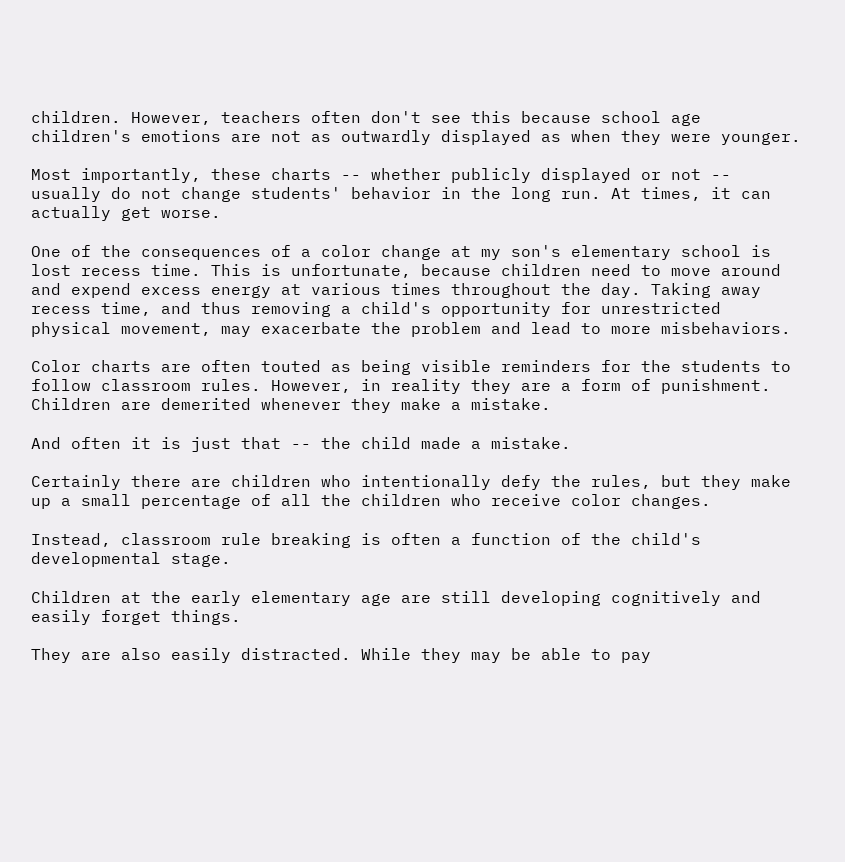children. However, teachers often don't see this because school age children's emotions are not as outwardly displayed as when they were younger.

Most importantly, these charts -- whether publicly displayed or not -- usually do not change students' behavior in the long run. At times, it can actually get worse.

One of the consequences of a color change at my son's elementary school is lost recess time. This is unfortunate, because children need to move around and expend excess energy at various times throughout the day. Taking away recess time, and thus removing a child's opportunity for unrestricted physical movement, may exacerbate the problem and lead to more misbehaviors.

Color charts are often touted as being visible reminders for the students to follow classroom rules. However, in reality they are a form of punishment. Children are demerited whenever they make a mistake.

And often it is just that -- the child made a mistake.

Certainly there are children who intentionally defy the rules, but they make up a small percentage of all the children who receive color changes.

Instead, classroom rule breaking is often a function of the child's developmental stage.

Children at the early elementary age are still developing cognitively and easily forget things.

They are also easily distracted. While they may be able to pay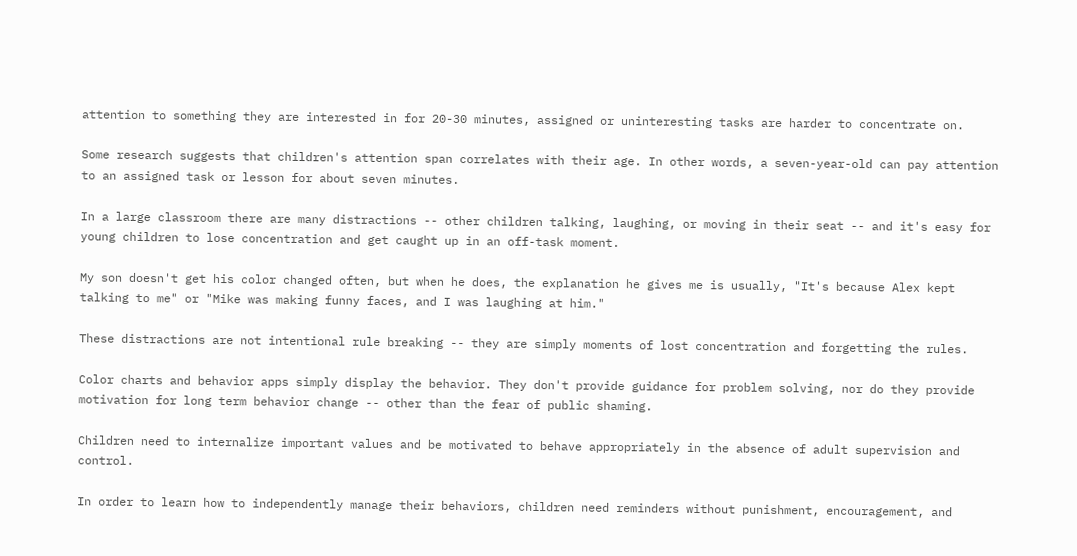attention to something they are interested in for 20-30 minutes, assigned or uninteresting tasks are harder to concentrate on.

Some research suggests that children's attention span correlates with their age. In other words, a seven-year-old can pay attention to an assigned task or lesson for about seven minutes.

In a large classroom there are many distractions -- other children talking, laughing, or moving in their seat -- and it's easy for young children to lose concentration and get caught up in an off-task moment.

My son doesn't get his color changed often, but when he does, the explanation he gives me is usually, "It's because Alex kept talking to me" or "Mike was making funny faces, and I was laughing at him."

These distractions are not intentional rule breaking -- they are simply moments of lost concentration and forgetting the rules.

Color charts and behavior apps simply display the behavior. They don't provide guidance for problem solving, nor do they provide motivation for long term behavior change -- other than the fear of public shaming.

Children need to internalize important values and be motivated to behave appropriately in the absence of adult supervision and control.

In order to learn how to independently manage their behaviors, children need reminders without punishment, encouragement, and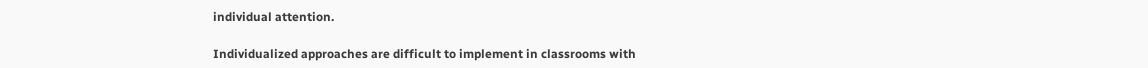individual attention.

Individualized approaches are difficult to implement in classrooms with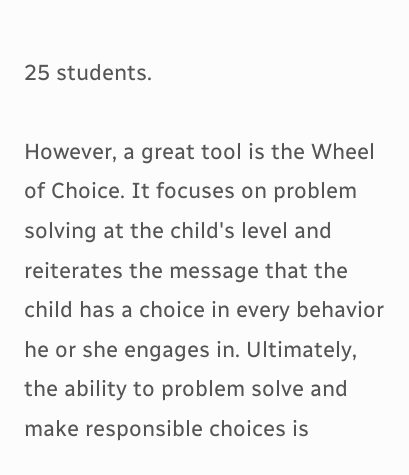25 students.

However, a great tool is the Wheel of Choice. It focuses on problem solving at the child's level and reiterates the message that the child has a choice in every behavior he or she engages in. Ultimately, the ability to problem solve and make responsible choices is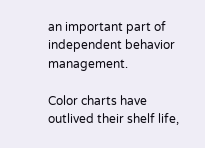an important part of independent behavior management.

Color charts have outlived their shelf life,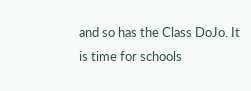and so has the Class DoJo. It is time for schools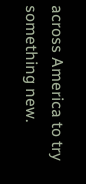across America to try something new.